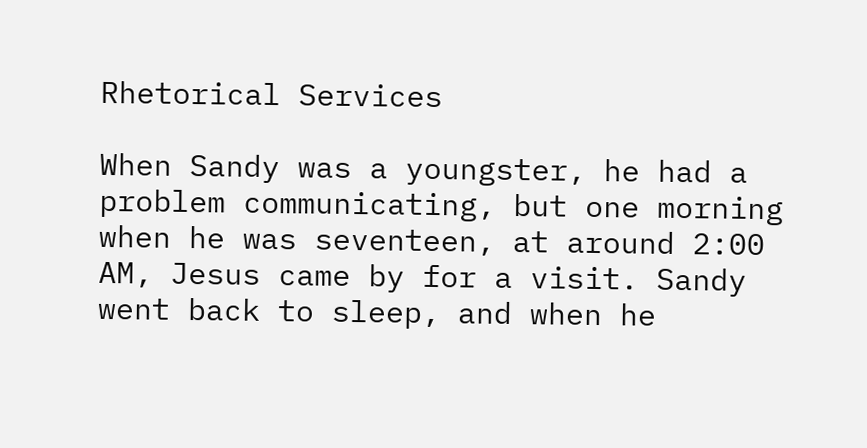Rhetorical Services

When Sandy was a youngster, he had a problem communicating, but one morning when he was seventeen, at around 2:00 AM, Jesus came by for a visit. Sandy went back to sleep, and when he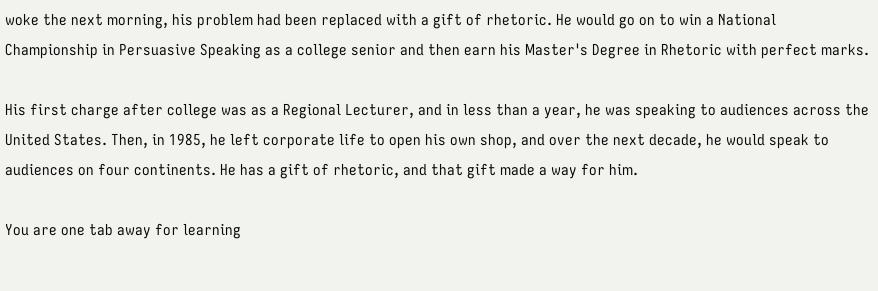woke the next morning, his problem had been replaced with a gift of rhetoric. He would go on to win a National Championship in Persuasive Speaking as a college senior and then earn his Master's Degree in Rhetoric with perfect marks.

His first charge after college was as a Regional Lecturer, and in less than a year, he was speaking to audiences across the United States. Then, in 1985, he left corporate life to open his own shop, and over the next decade, he would speak to audiences on four continents. He has a gift of rhetoric, and that gift made a way for him.

You are one tab away for learning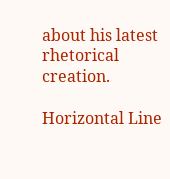about his latest rhetorical creation.

Horizontal Line